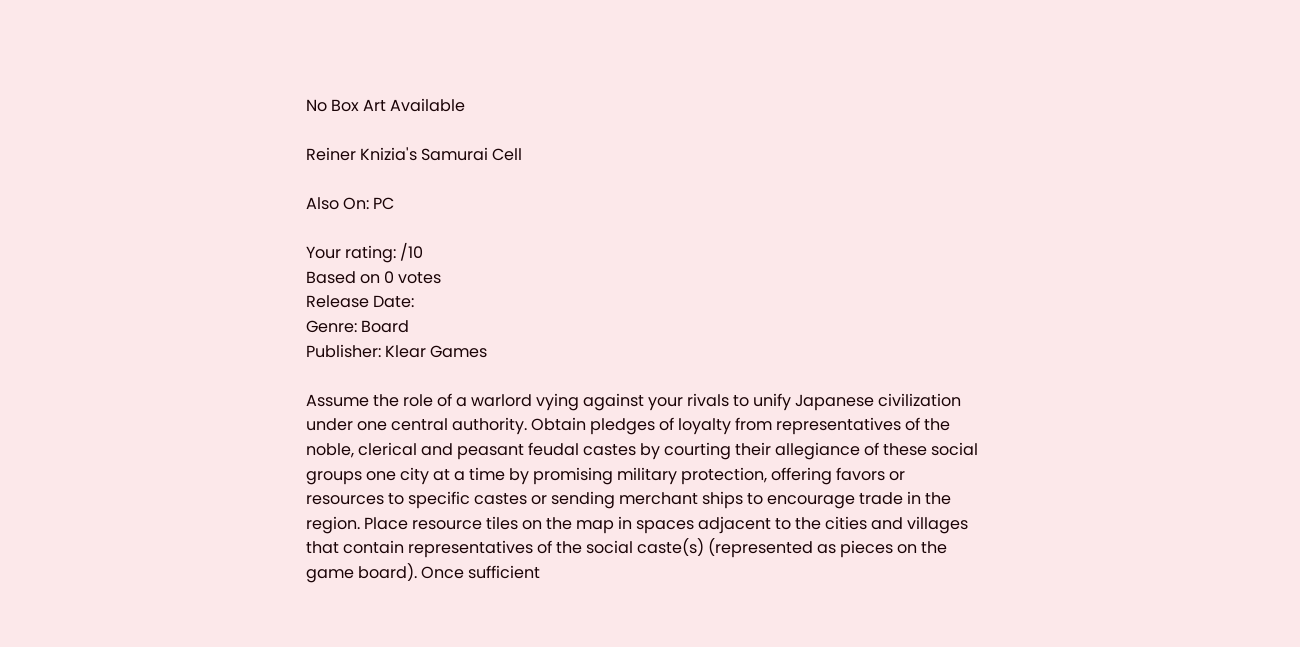No Box Art Available

Reiner Knizia's Samurai Cell

Also On: PC

Your rating: /10
Based on 0 votes
Release Date:
Genre: Board
Publisher: Klear Games

Assume the role of a warlord vying against your rivals to unify Japanese civilization under one central authority. Obtain pledges of loyalty from representatives of the noble, clerical and peasant feudal castes by courting their allegiance of these social groups one city at a time by promising military protection, offering favors or resources to specific castes or sending merchant ships to encourage trade in the region. Place resource tiles on the map in spaces adjacent to the cities and villages that contain representatives of the social caste(s) (represented as pieces on the game board). Once sufficient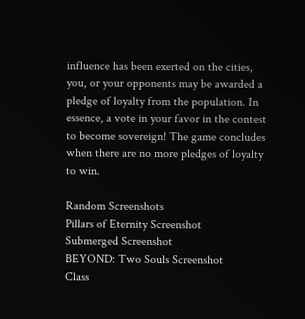influence has been exerted on the cities, you, or your opponents may be awarded a pledge of loyalty from the population. In essence, a vote in your favor in the contest to become sovereign! The game concludes when there are no more pledges of loyalty to win.

Random Screenshots
Pillars of Eternity Screenshot
Submerged Screenshot
BEYOND: Two Souls Screenshot
Class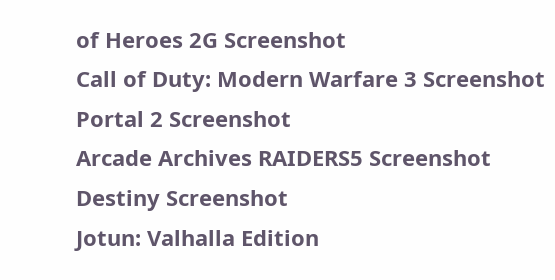of Heroes 2G Screenshot
Call of Duty: Modern Warfare 3 Screenshot
Portal 2 Screenshot
Arcade Archives RAIDERS5 Screenshot
Destiny Screenshot
Jotun: Valhalla Edition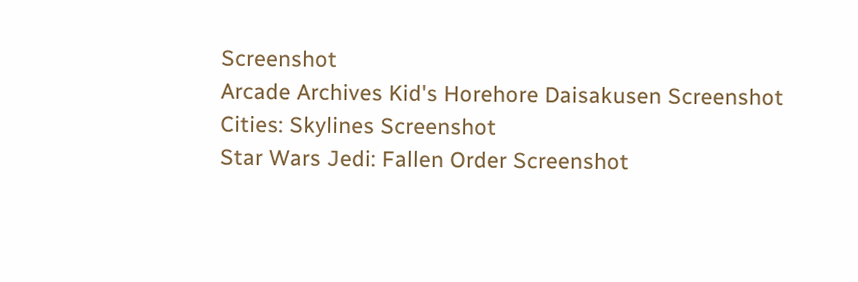Screenshot
Arcade Archives Kid's Horehore Daisakusen Screenshot
Cities: Skylines Screenshot
Star Wars Jedi: Fallen Order Screenshot